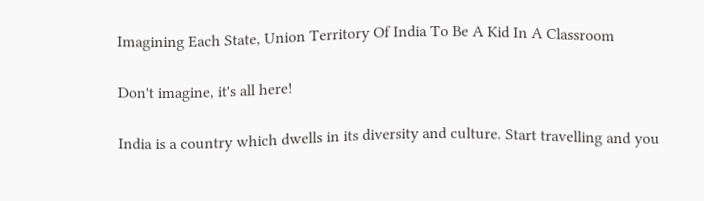Imagining Each State, Union Territory Of India To Be A Kid In A Classroom

Don't imagine, it's all here!

India is a country which dwells in its diversity and culture. Start travelling and you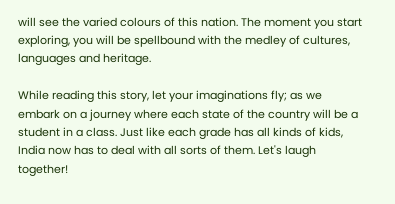will see the varied colours of this nation. The moment you start exploring, you will be spellbound with the medley of cultures, languages and heritage.

While reading this story, let your imaginations fly; as we embark on a journey where each state of the country will be a student in a class. Just like each grade has all kinds of kids, India now has to deal with all sorts of them. Let's laugh together!